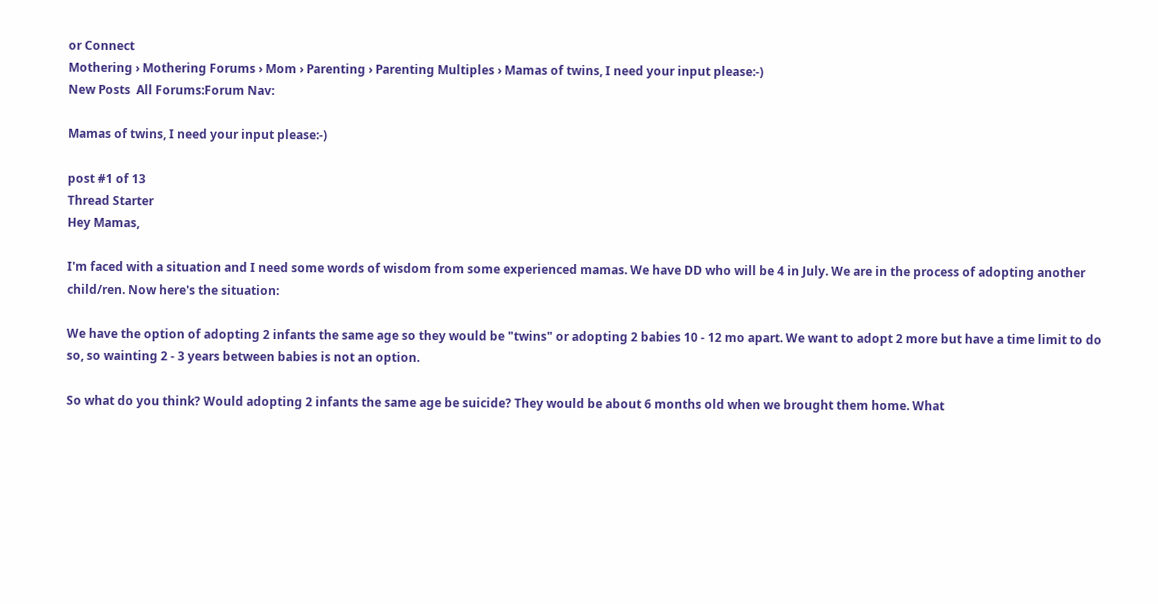or Connect
Mothering › Mothering Forums › Mom › Parenting › Parenting Multiples › Mamas of twins, I need your input please:-)
New Posts  All Forums:Forum Nav:

Mamas of twins, I need your input please:-)

post #1 of 13
Thread Starter
Hey Mamas,

I'm faced with a situation and I need some words of wisdom from some experienced mamas. We have DD who will be 4 in July. We are in the process of adopting another child/ren. Now here's the situation:

We have the option of adopting 2 infants the same age so they would be "twins" or adopting 2 babies 10 - 12 mo apart. We want to adopt 2 more but have a time limit to do so, so wainting 2 - 3 years between babies is not an option.

So what do you think? Would adopting 2 infants the same age be suicide? They would be about 6 months old when we brought them home. What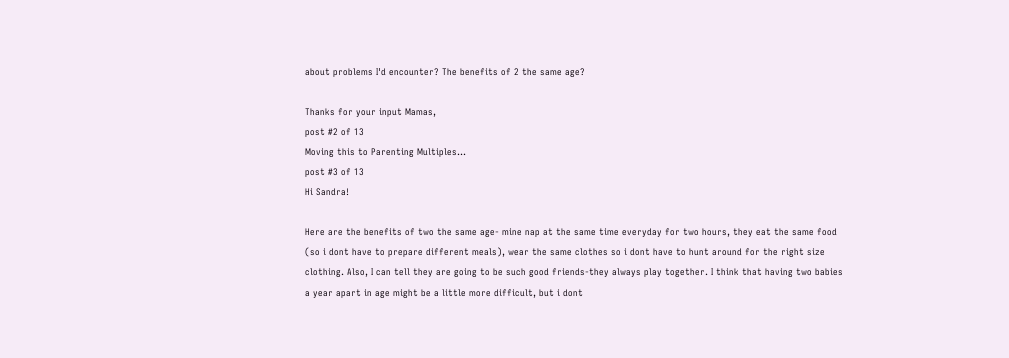about problems I'd encounter? The benefits of 2 the same age?

Thanks for your input Mamas,
post #2 of 13
Moving this to Parenting Multiples...
post #3 of 13
Hi Sandra!

Here are the benefits of two the same age- mine nap at the same time everyday for two hours, they eat the same food (so i dont have to prepare different meals), wear the same clothes so i dont have to hunt around for the right size clothing. Also, I can tell they are going to be such good friends-they always play together. I think that having two babies a year apart in age might be a little more difficult, but i dont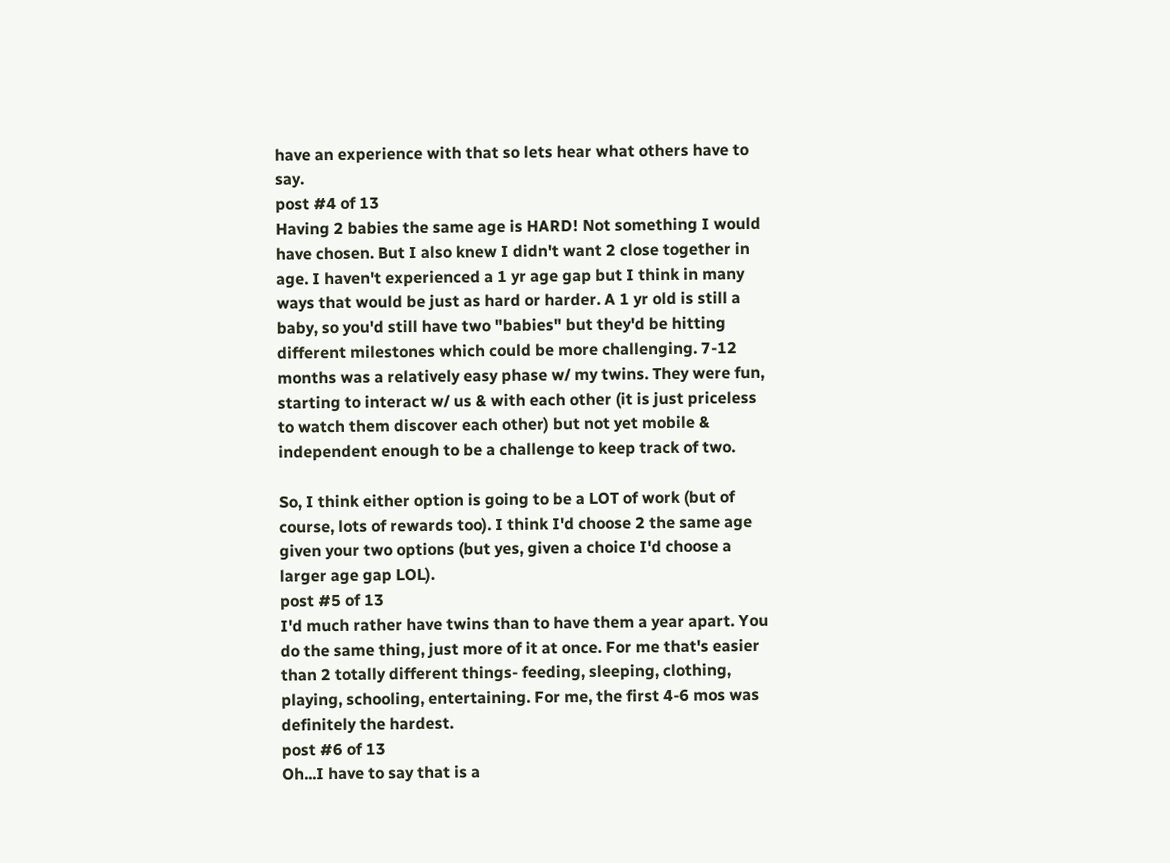have an experience with that so lets hear what others have to say.
post #4 of 13
Having 2 babies the same age is HARD! Not something I would have chosen. But I also knew I didn't want 2 close together in age. I haven't experienced a 1 yr age gap but I think in many ways that would be just as hard or harder. A 1 yr old is still a baby, so you'd still have two "babies" but they'd be hitting different milestones which could be more challenging. 7-12 months was a relatively easy phase w/ my twins. They were fun, starting to interact w/ us & with each other (it is just priceless to watch them discover each other) but not yet mobile & independent enough to be a challenge to keep track of two.

So, I think either option is going to be a LOT of work (but of course, lots of rewards too). I think I'd choose 2 the same age given your two options (but yes, given a choice I'd choose a larger age gap LOL).
post #5 of 13
I'd much rather have twins than to have them a year apart. You do the same thing, just more of it at once. For me that's easier than 2 totally different things- feeding, sleeping, clothing, playing, schooling, entertaining. For me, the first 4-6 mos was definitely the hardest.
post #6 of 13
Oh...I have to say that is a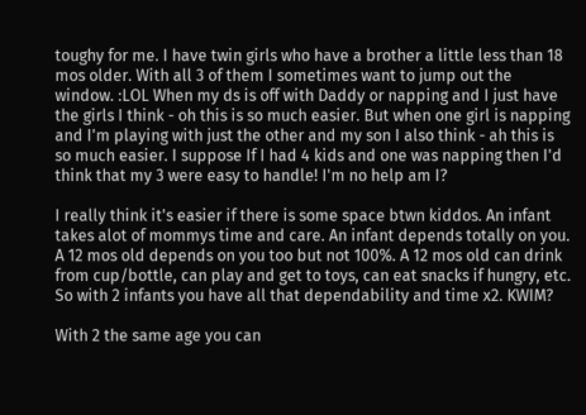toughy for me. I have twin girls who have a brother a little less than 18 mos older. With all 3 of them I sometimes want to jump out the window. :LOL When my ds is off with Daddy or napping and I just have the girls I think - oh this is so much easier. But when one girl is napping and I'm playing with just the other and my son I also think - ah this is so much easier. I suppose If I had 4 kids and one was napping then I'd think that my 3 were easy to handle! I'm no help am I?

I really think it's easier if there is some space btwn kiddos. An infant takes alot of mommys time and care. An infant depends totally on you. A 12 mos old depends on you too but not 100%. A 12 mos old can drink from cup/bottle, can play and get to toys, can eat snacks if hungry, etc. So with 2 infants you have all that dependability and time x2. KWIM?

With 2 the same age you can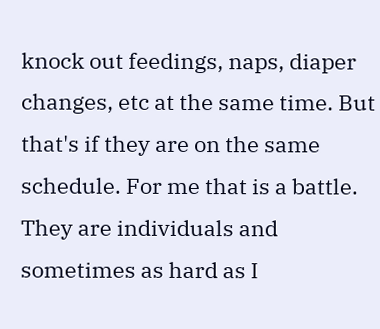knock out feedings, naps, diaper changes, etc at the same time. But that's if they are on the same schedule. For me that is a battle. They are individuals and sometimes as hard as I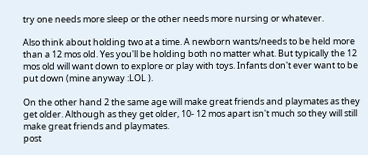try one needs more sleep or the other needs more nursing or whatever.

Also think about holding two at a time. A newborn wants/needs to be held more than a 12 mos old. Yes you'll be holding both no matter what. But typically the 12 mos old will want down to explore or play with toys. Infants don't ever want to be put down (mine anyway :LOL ).

On the other hand 2 the same age will make great friends and playmates as they get older. Although as they get older, 10- 12 mos apart isn't much so they will still make great friends and playmates.
post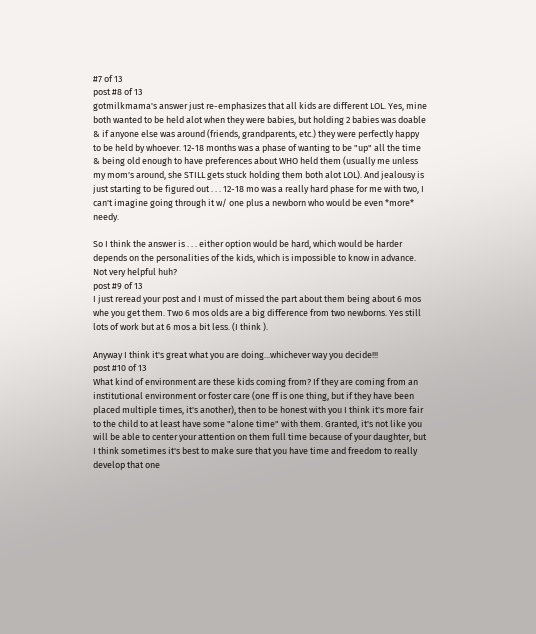#7 of 13
post #8 of 13
gotmilkmama's answer just re-emphasizes that all kids are different LOL. Yes, mine both wanted to be held alot when they were babies, but holding 2 babies was doable & if anyone else was around (friends, grandparents, etc.) they were perfectly happy to be held by whoever. 12-18 months was a phase of wanting to be "up" all the time & being old enough to have preferences about WHO held them (usually me unless my mom's around, she STILL gets stuck holding them both alot LOL). And jealousy is just starting to be figured out . . . 12-18 mo was a really hard phase for me with two, I can't imagine going through it w/ one plus a newborn who would be even *more* needy.

So I think the answer is . . . either option would be hard, which would be harder depends on the personalities of the kids, which is impossible to know in advance. Not very helpful huh?
post #9 of 13
I just reread your post and I must of missed the part about them being about 6 mos whe you get them. Two 6 mos olds are a big difference from two newborns. Yes still lots of work but at 6 mos a bit less. (I think ).

Anyway I think it's great what you are doing...whichever way you decide!!!
post #10 of 13
What kind of environment are these kids coming from? If they are coming from an institutional environment or foster care (one ff is one thing, but if they have been placed multiple times, it's another), then to be honest with you I think it's more fair to the child to at least have some "alone time" with them. Granted, it's not like you will be able to center your attention on them full time because of your daughter, but I think sometimes it's best to make sure that you have time and freedom to really develop that one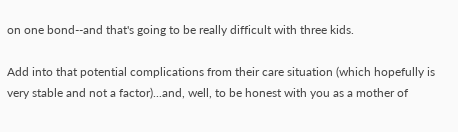on one bond--and that's going to be really difficult with three kids.

Add into that potential complications from their care situation (which hopefully is very stable and not a factor)...and, well, to be honest with you as a mother of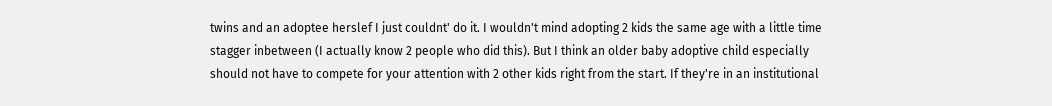twins and an adoptee herslef I just couldnt' do it. I wouldn't mind adopting 2 kids the same age with a little time stagger inbetween (I actually know 2 people who did this). But I think an older baby adoptive child especially should not have to compete for your attention with 2 other kids right from the start. If they're in an institutional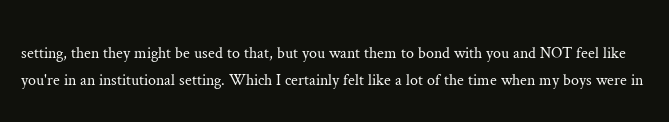setting, then they might be used to that, but you want them to bond with you and NOT feel like you're in an institutional setting. Which I certainly felt like a lot of the time when my boys were in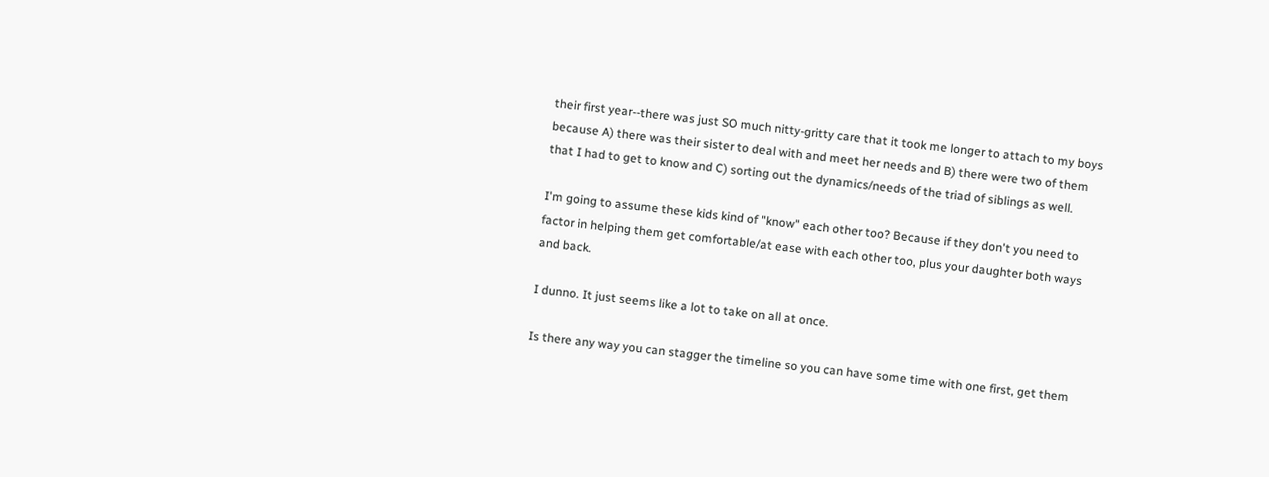their first year--there was just SO much nitty-gritty care that it took me longer to attach to my boys because A) there was their sister to deal with and meet her needs and B) there were two of them that I had to get to know and C) sorting out the dynamics/needs of the triad of siblings as well.

I'm going to assume these kids kind of "know" each other too? Because if they don't you need to factor in helping them get comfortable/at ease with each other too, plus your daughter both ways and back.

I dunno. It just seems like a lot to take on all at once.

Is there any way you can stagger the timeline so you can have some time with one first, get them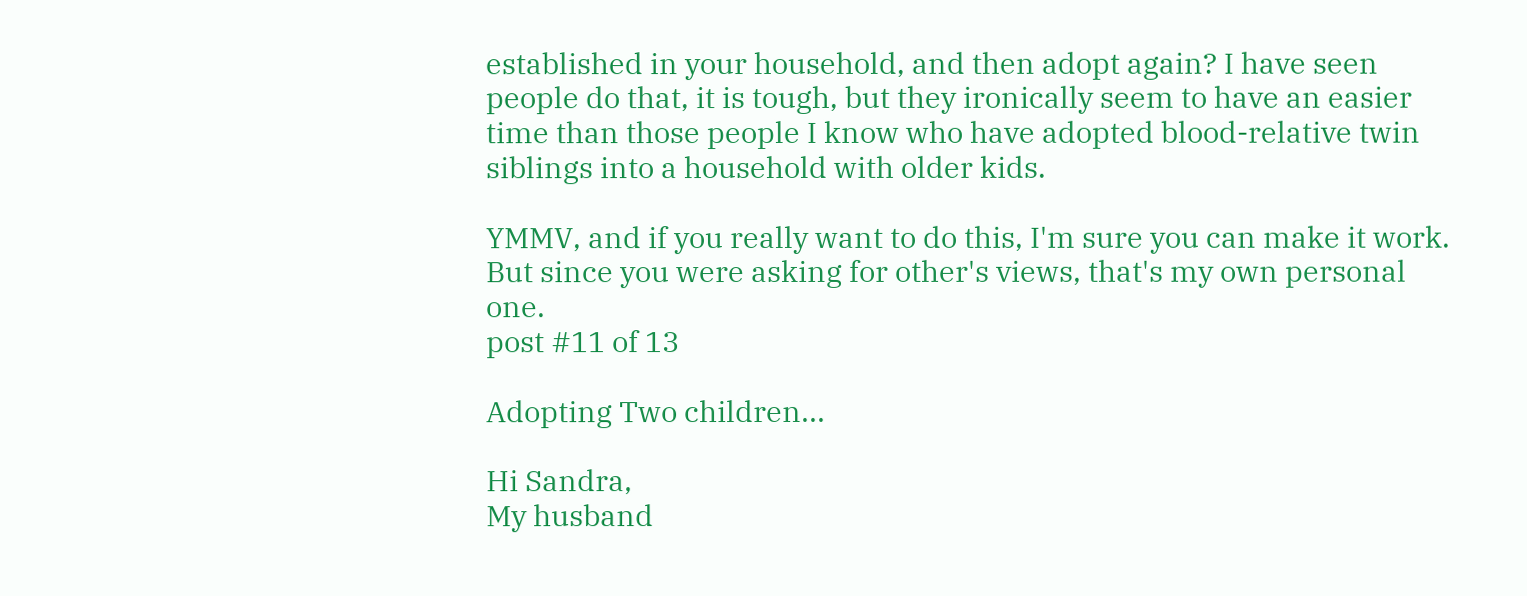established in your household, and then adopt again? I have seen people do that, it is tough, but they ironically seem to have an easier time than those people I know who have adopted blood-relative twin siblings into a household with older kids.

YMMV, and if you really want to do this, I'm sure you can make it work. But since you were asking for other's views, that's my own personal one.
post #11 of 13

Adopting Two children...

Hi Sandra,
My husband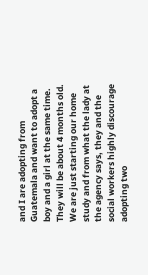and I are adopting from Guatemala and want to adopt a boy and a girl at the same time. They will be about 4 months old. We are just starting our home study and from what the lady at the agency says, they and the social workers highly discourage adopting two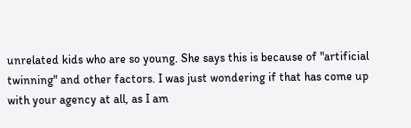unrelated kids who are so young. She says this is because of "artificial twinning" and other factors. I was just wondering if that has come up with your agency at all, as I am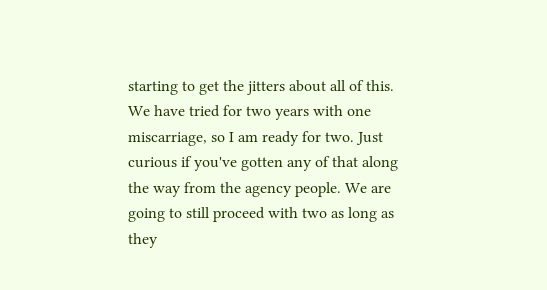starting to get the jitters about all of this. We have tried for two years with one miscarriage, so I am ready for two. Just curious if you've gotten any of that along the way from the agency people. We are going to still proceed with two as long as they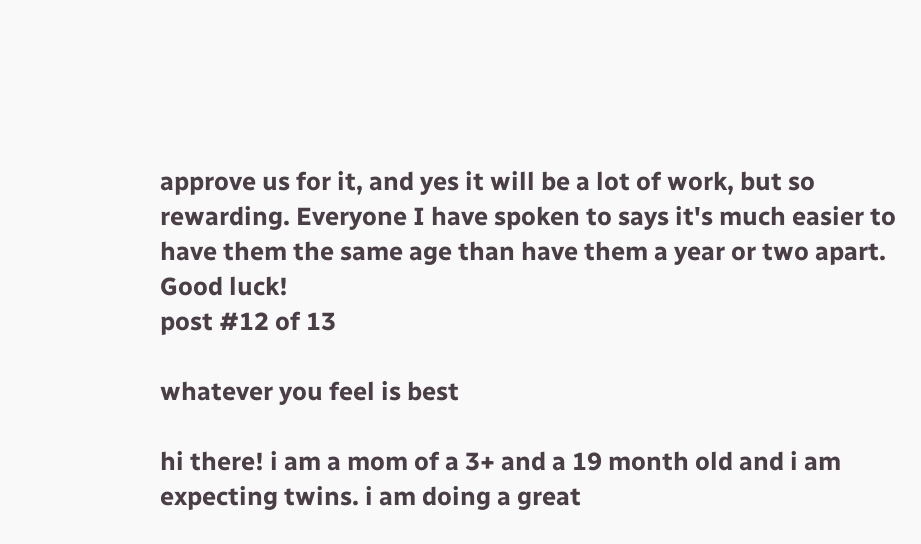approve us for it, and yes it will be a lot of work, but so rewarding. Everyone I have spoken to says it's much easier to have them the same age than have them a year or two apart.
Good luck!
post #12 of 13

whatever you feel is best

hi there! i am a mom of a 3+ and a 19 month old and i am expecting twins. i am doing a great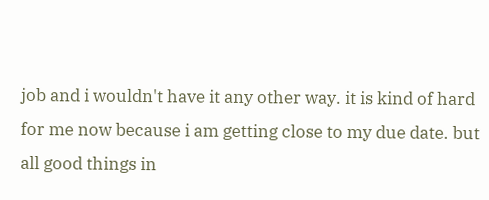job and i wouldn't have it any other way. it is kind of hard for me now because i am getting close to my due date. but all good things in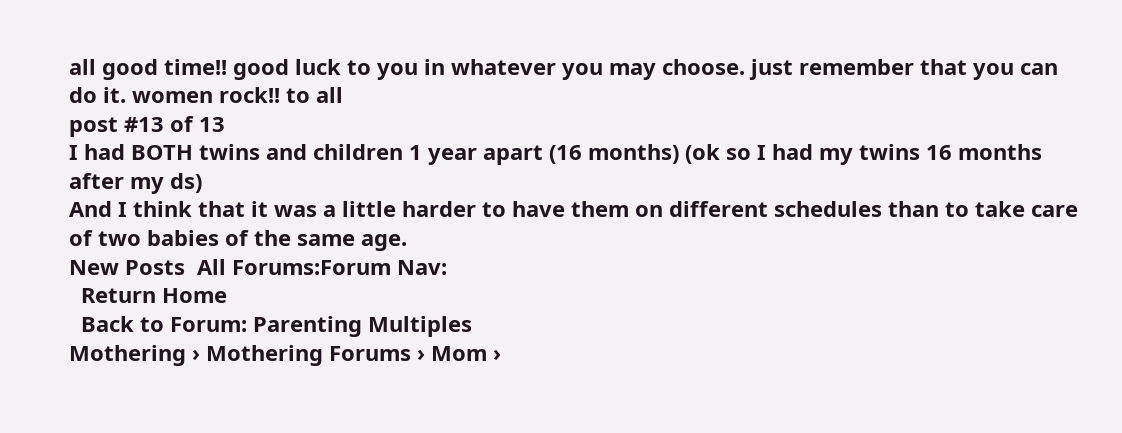all good time!! good luck to you in whatever you may choose. just remember that you can do it. women rock!! to all
post #13 of 13
I had BOTH twins and children 1 year apart (16 months) (ok so I had my twins 16 months after my ds)
And I think that it was a little harder to have them on different schedules than to take care of two babies of the same age.
New Posts  All Forums:Forum Nav:
  Return Home
  Back to Forum: Parenting Multiples
Mothering › Mothering Forums › Mom ›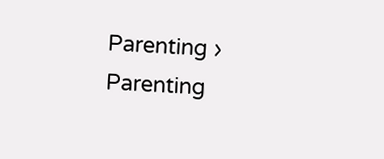Parenting › Parenting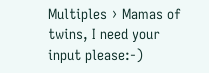Multiples › Mamas of twins, I need your input please:-)